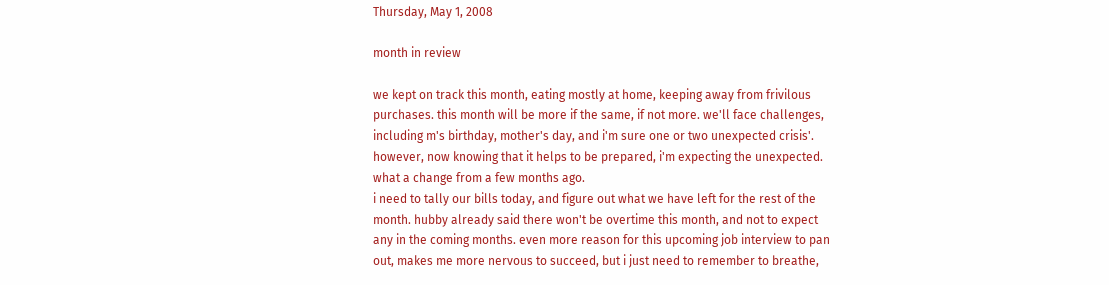Thursday, May 1, 2008

month in review

we kept on track this month, eating mostly at home, keeping away from frivilous purchases. this month will be more if the same, if not more. we'll face challenges, including m's birthday, mother's day, and i'm sure one or two unexpected crisis'. however, now knowing that it helps to be prepared, i'm expecting the unexpected. what a change from a few months ago.
i need to tally our bills today, and figure out what we have left for the rest of the month. hubby already said there won't be overtime this month, and not to expect any in the coming months. even more reason for this upcoming job interview to pan out, makes me more nervous to succeed, but i just need to remember to breathe,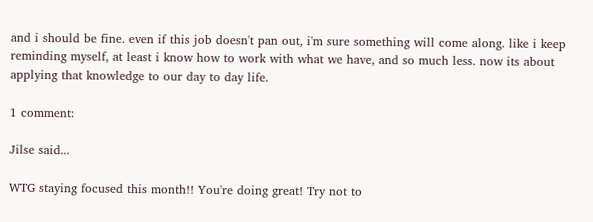and i should be fine. even if this job doesn't pan out, i'm sure something will come along. like i keep reminding myself, at least i know how to work with what we have, and so much less. now its about applying that knowledge to our day to day life.

1 comment:

Jilse said...

WTG staying focused this month!! You're doing great! Try not to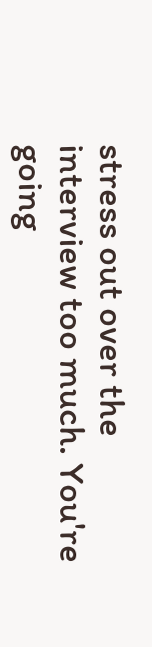stress out over the interview too much. You're going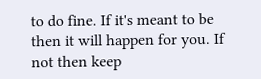to do fine. If it's meant to be then it will happen for you. If not then keep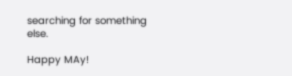searching for something else.

Happy MAy!